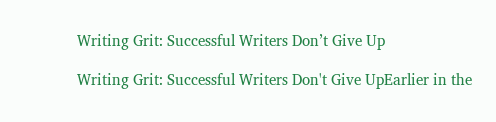Writing Grit: Successful Writers Don’t Give Up

Writing Grit: Successful Writers Don't Give UpEarlier in the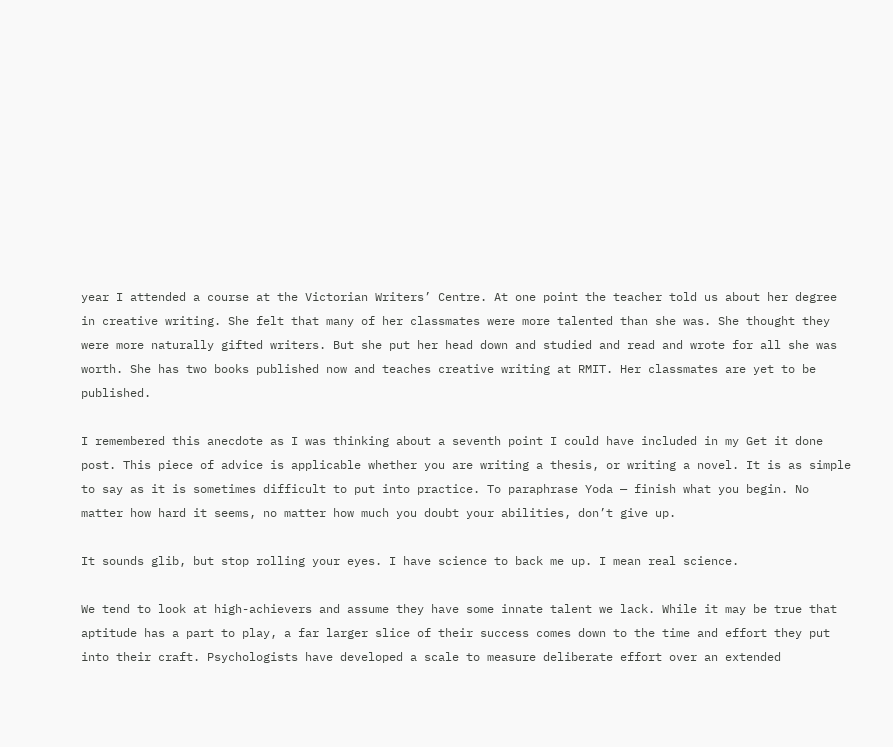year I attended a course at the Victorian Writers’ Centre. At one point the teacher told us about her degree in creative writing. She felt that many of her classmates were more talented than she was. She thought they were more naturally gifted writers. But she put her head down and studied and read and wrote for all she was worth. She has two books published now and teaches creative writing at RMIT. Her classmates are yet to be published.

I remembered this anecdote as I was thinking about a seventh point I could have included in my Get it done post. This piece of advice is applicable whether you are writing a thesis, or writing a novel. It is as simple to say as it is sometimes difficult to put into practice. To paraphrase Yoda — finish what you begin. No matter how hard it seems, no matter how much you doubt your abilities, don’t give up.

It sounds glib, but stop rolling your eyes. I have science to back me up. I mean real science.

We tend to look at high-achievers and assume they have some innate talent we lack. While it may be true that aptitude has a part to play, a far larger slice of their success comes down to the time and effort they put into their craft. Psychologists have developed a scale to measure deliberate effort over an extended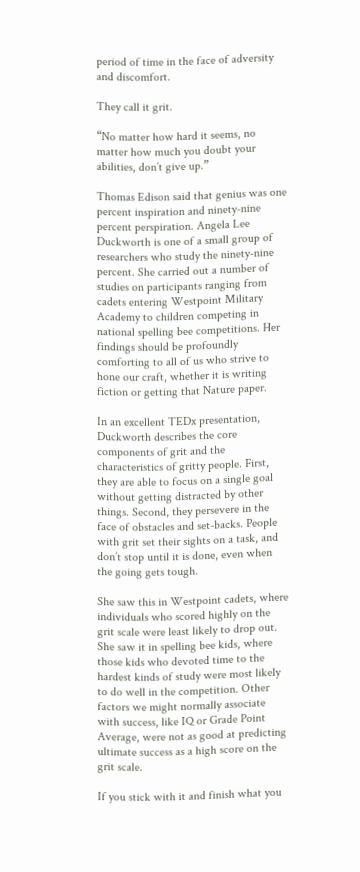period of time in the face of adversity and discomfort.

They call it grit.

“No matter how hard it seems, no matter how much you doubt your abilities, don’t give up.”

Thomas Edison said that genius was one percent inspiration and ninety-nine percent perspiration. Angela Lee Duckworth is one of a small group of researchers who study the ninety-nine percent. She carried out a number of studies on participants ranging from cadets entering Westpoint Military Academy to children competing in national spelling bee competitions. Her findings should be profoundly comforting to all of us who strive to hone our craft, whether it is writing fiction or getting that Nature paper.

In an excellent TEDx presentation, Duckworth describes the core components of grit and the characteristics of gritty people. First, they are able to focus on a single goal without getting distracted by other things. Second, they persevere in the face of obstacles and set-backs. People with grit set their sights on a task, and don’t stop until it is done, even when the going gets tough.

She saw this in Westpoint cadets, where individuals who scored highly on the grit scale were least likely to drop out. She saw it in spelling bee kids, where those kids who devoted time to the hardest kinds of study were most likely to do well in the competition. Other factors we might normally associate with success, like IQ or Grade Point Average, were not as good at predicting ultimate success as a high score on the grit scale.

If you stick with it and finish what you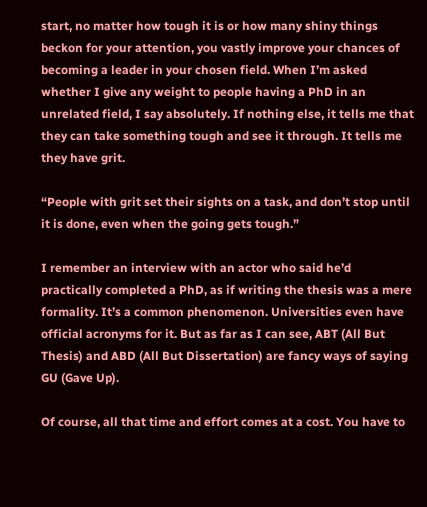start, no matter how tough it is or how many shiny things beckon for your attention, you vastly improve your chances of becoming a leader in your chosen field. When I’m asked whether I give any weight to people having a PhD in an unrelated field, I say absolutely. If nothing else, it tells me that they can take something tough and see it through. It tells me they have grit.

“People with grit set their sights on a task, and don’t stop until it is done, even when the going gets tough.”

I remember an interview with an actor who said he’d practically completed a PhD, as if writing the thesis was a mere formality. It’s a common phenomenon. Universities even have official acronyms for it. But as far as I can see, ABT (All But Thesis) and ABD (All But Dissertation) are fancy ways of saying GU (Gave Up).

Of course, all that time and effort comes at a cost. You have to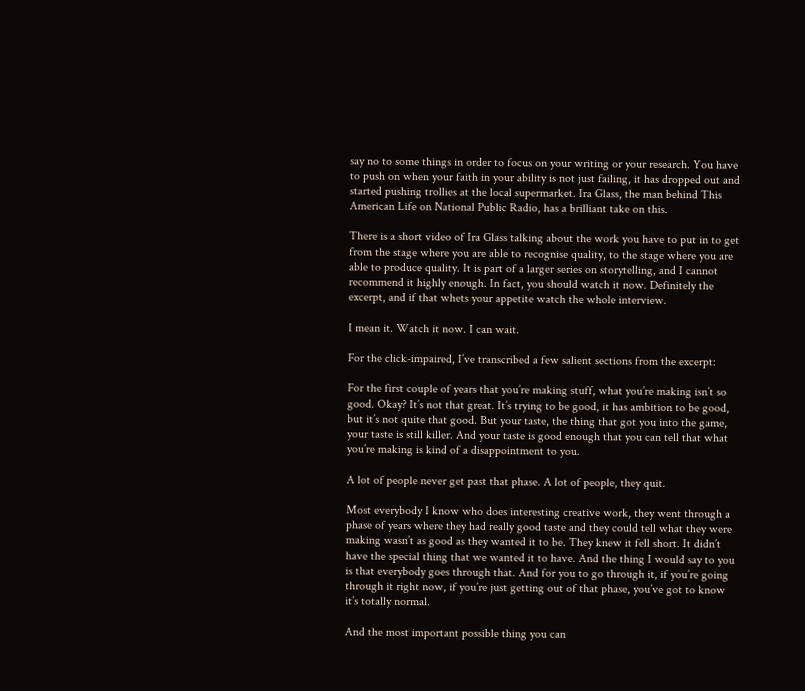say no to some things in order to focus on your writing or your research. You have to push on when your faith in your ability is not just failing, it has dropped out and started pushing trollies at the local supermarket. Ira Glass, the man behind This American Life on National Public Radio, has a brilliant take on this.

There is a short video of Ira Glass talking about the work you have to put in to get from the stage where you are able to recognise quality, to the stage where you are able to produce quality. It is part of a larger series on storytelling, and I cannot recommend it highly enough. In fact, you should watch it now. Definitely the excerpt, and if that whets your appetite watch the whole interview.

I mean it. Watch it now. I can wait.

For the click-impaired, I’ve transcribed a few salient sections from the excerpt:

For the first couple of years that you’re making stuff, what you’re making isn’t so good. Okay? It’s not that great. It’s trying to be good, it has ambition to be good, but it’s not quite that good. But your taste, the thing that got you into the game, your taste is still killer. And your taste is good enough that you can tell that what you’re making is kind of a disappointment to you.

A lot of people never get past that phase. A lot of people, they quit.

Most everybody I know who does interesting creative work, they went through a phase of years where they had really good taste and they could tell what they were making wasn’t as good as they wanted it to be. They knew it fell short. It didn’t have the special thing that we wanted it to have. And the thing I would say to you is that everybody goes through that. And for you to go through it, if you’re going through it right now, if you’re just getting out of that phase, you’ve got to know it’s totally normal.

And the most important possible thing you can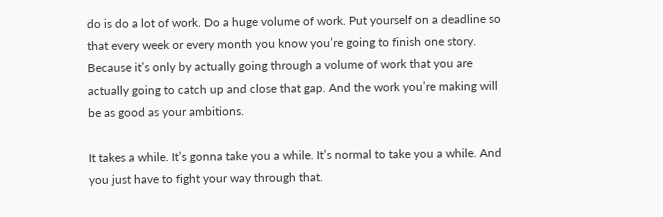do is do a lot of work. Do a huge volume of work. Put yourself on a deadline so that every week or every month you know you’re going to finish one story. Because it’s only by actually going through a volume of work that you are actually going to catch up and close that gap. And the work you’re making will be as good as your ambitions.

It takes a while. It’s gonna take you a while. It’s normal to take you a while. And you just have to fight your way through that.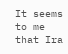It seems to me that Ira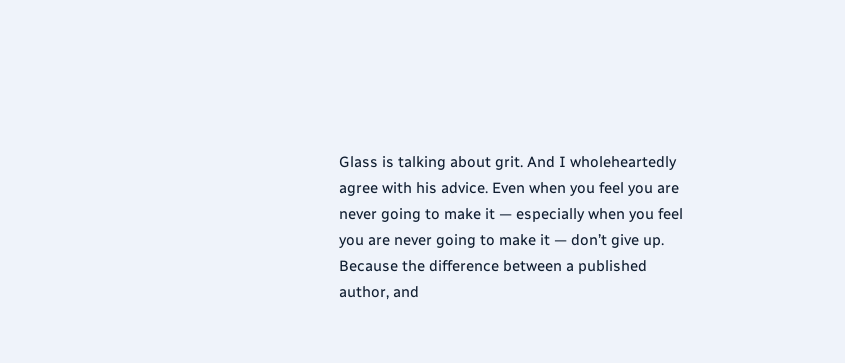Glass is talking about grit. And I wholeheartedly agree with his advice. Even when you feel you are never going to make it — especially when you feel you are never going to make it — don’t give up. Because the difference between a published author, and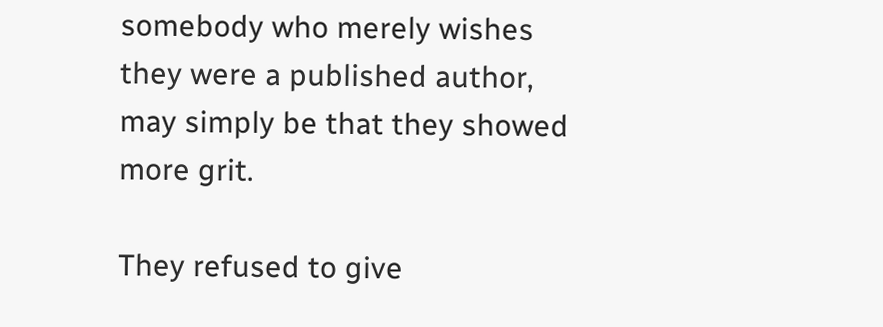somebody who merely wishes they were a published author, may simply be that they showed more grit.

They refused to give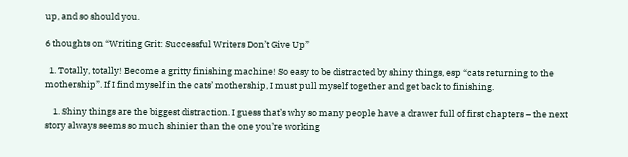up, and so should you.

6 thoughts on “Writing Grit: Successful Writers Don’t Give Up”

  1. Totally, totally! Become a gritty finishing machine! So easy to be distracted by shiny things, esp “cats returning to the mothership”. If I find myself in the cats’ mothership, I must pull myself together and get back to finishing.

    1. Shiny things are the biggest distraction. I guess that’s why so many people have a drawer full of first chapters – the next story always seems so much shinier than the one you’re working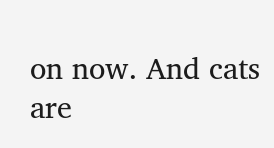on now. And cats are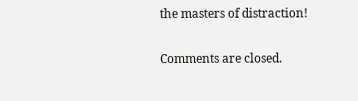the masters of distraction!

Comments are closed.